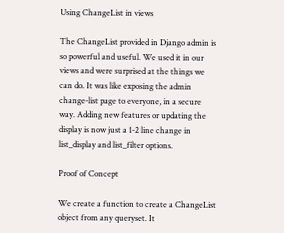Using ChangeList in views

The ChangeList provided in Django admin is so powerful and useful. We used it in our views and were surprised at the things we can do. It was like exposing the admin change-list page to everyone, in a secure way. Adding new features or updating the display is now just a 1-2 line change in list_display and list_filter options.

Proof of Concept

We create a function to create a ChangeList object from any queryset. It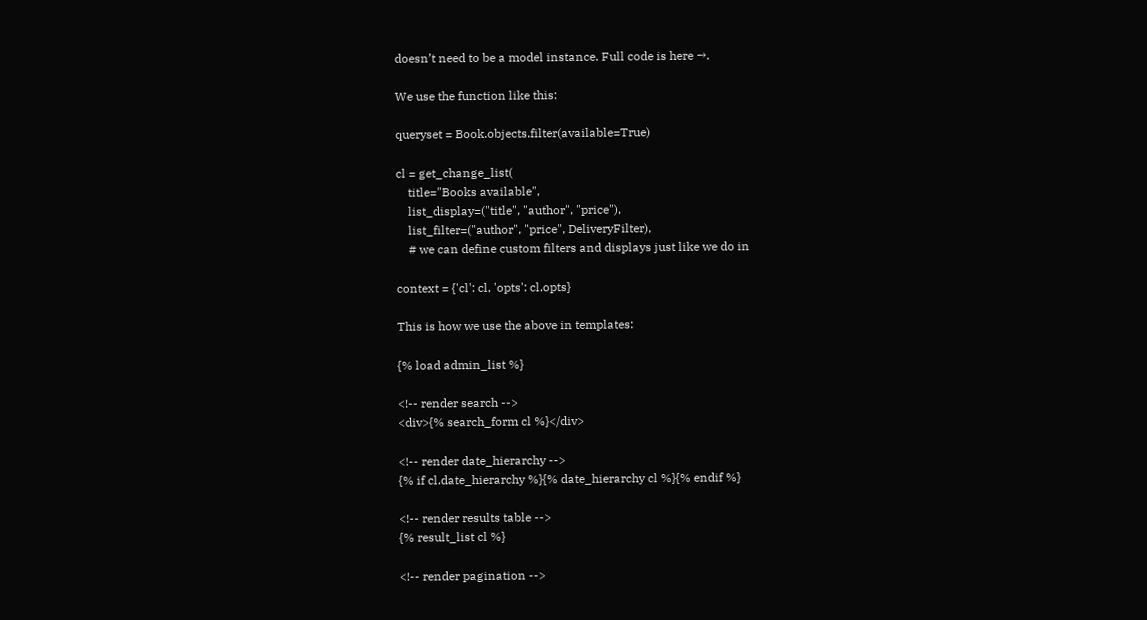doesn’t need to be a model instance. Full code is here →.

We use the function like this:

queryset = Book.objects.filter(available=True)

cl = get_change_list(
    title="Books available",
    list_display=("title", "author", "price"),
    list_filter=("author", "price", DeliveryFilter),
    # we can define custom filters and displays just like we do in

context = {'cl': cl, 'opts': cl.opts}

This is how we use the above in templates:

{% load admin_list %}

<!-- render search -->
<div>{% search_form cl %}</div>

<!-- render date_hierarchy -->
{% if cl.date_hierarchy %}{% date_hierarchy cl %}{% endif %}

<!-- render results table -->
{% result_list cl %}

<!-- render pagination -->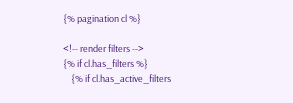{% pagination cl %}

<!-- render filters -->
{% if cl.has_filters %}
    {% if cl.has_active_filters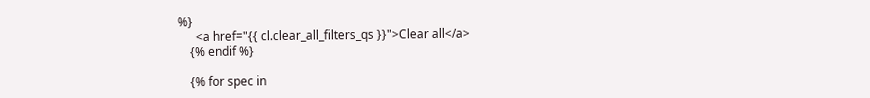%}
      <a href="{{ cl.clear_all_filters_qs }}">Clear all</a>
    {% endif %}

    {% for spec in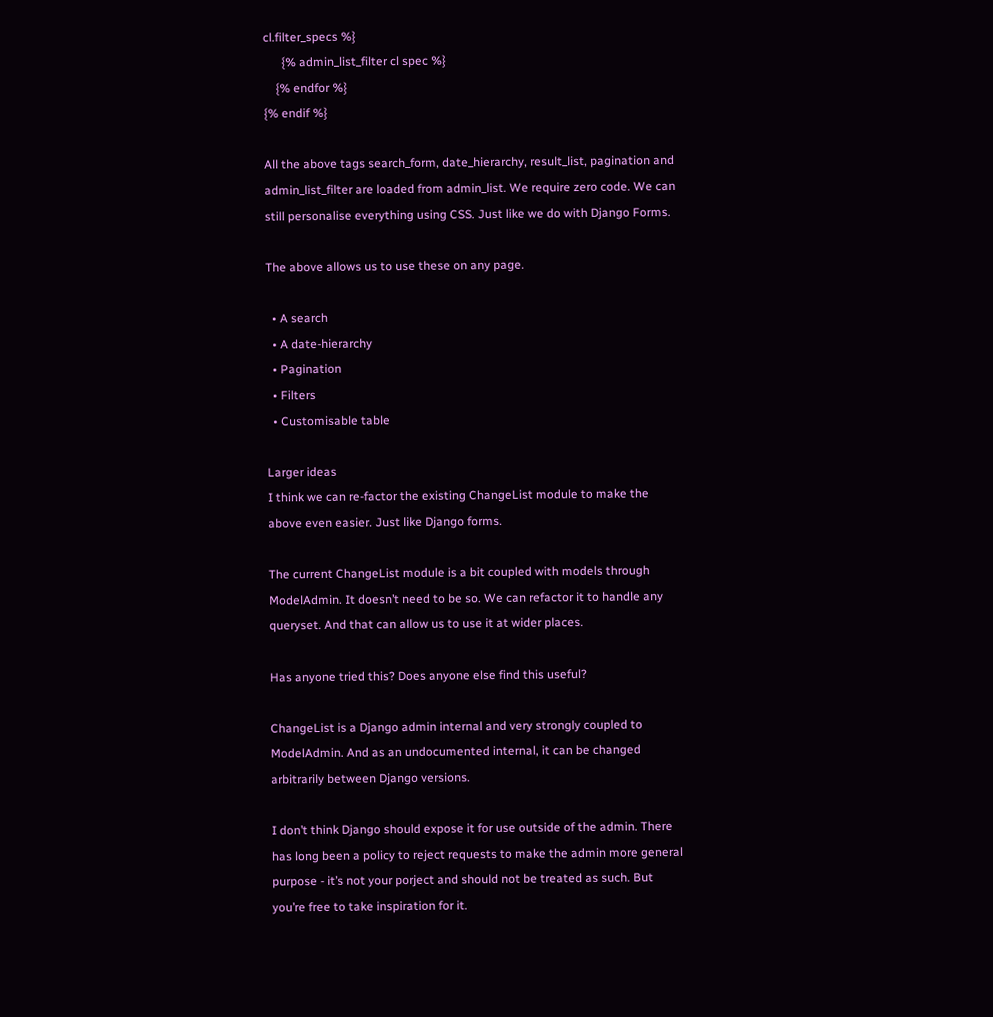cl.filter_specs %}
      {% admin_list_filter cl spec %}
    {% endfor %}
{% endif %}

All the above tags search_form, date_hierarchy, result_list, pagination and admin_list_filter are loaded from admin_list. We require zero code. We can still personalise everything using CSS. Just like we do with Django Forms.

The above allows us to use these on any page.

  • A search
  • A date-hierarchy
  • Pagination
  • Filters
  • Customisable table

Larger ideas
I think we can re-factor the existing ChangeList module to make the above even easier. Just like Django forms.

The current ChangeList module is a bit coupled with models through ModelAdmin. It doesn’t need to be so. We can refactor it to handle any queryset. And that can allow us to use it at wider places.

Has anyone tried this? Does anyone else find this useful?

ChangeList is a Django admin internal and very strongly coupled to ModelAdmin. And as an undocumented internal, it can be changed arbitrarily between Django versions.

I don’t think Django should expose it for use outside of the admin. There has long been a policy to reject requests to make the admin more general purpose - it’s not your porject and should not be treated as such. But you’re free to take inspiration for it.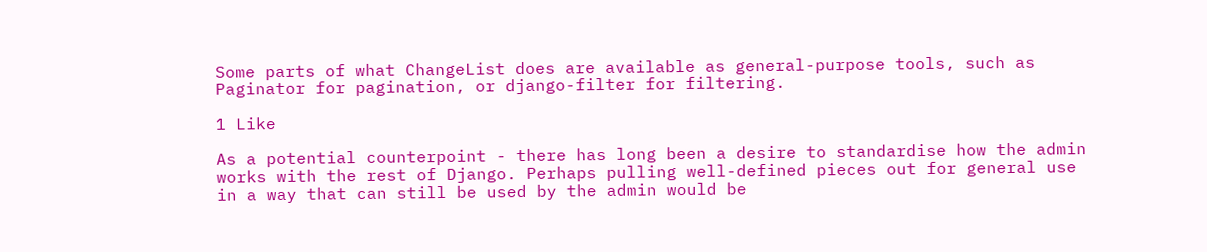Some parts of what ChangeList does are available as general-purpose tools, such as Paginator for pagination, or django-filter for filtering.

1 Like

As a potential counterpoint - there has long been a desire to standardise how the admin works with the rest of Django. Perhaps pulling well-defined pieces out for general use in a way that can still be used by the admin would be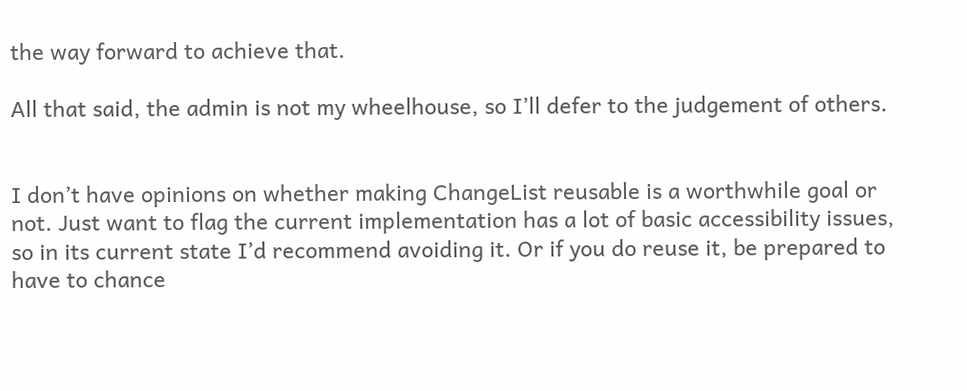the way forward to achieve that.

All that said, the admin is not my wheelhouse, so I’ll defer to the judgement of others.


I don’t have opinions on whether making ChangeList reusable is a worthwhile goal or not. Just want to flag the current implementation has a lot of basic accessibility issues, so in its current state I’d recommend avoiding it. Or if you do reuse it, be prepared to have to chance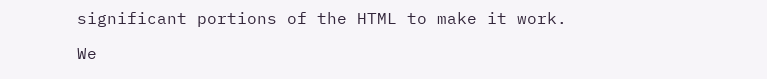significant portions of the HTML to make it work.

We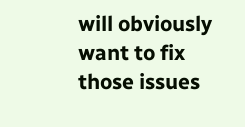will obviously want to fix those issues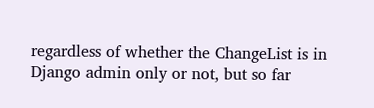regardless of whether the ChangeList is in Django admin only or not, but so far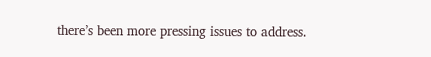there’s been more pressing issues to address.